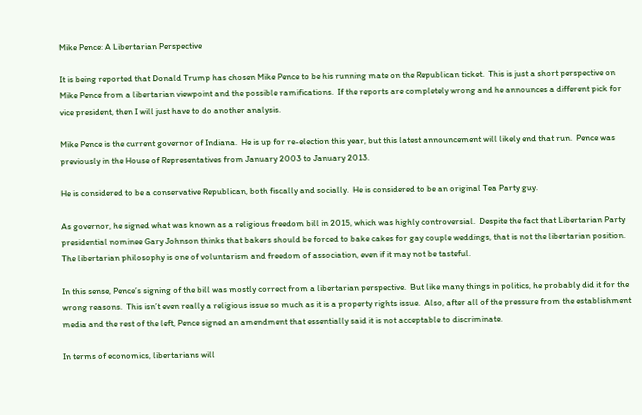Mike Pence: A Libertarian Perspective

It is being reported that Donald Trump has chosen Mike Pence to be his running mate on the Republican ticket.  This is just a short perspective on Mike Pence from a libertarian viewpoint and the possible ramifications.  If the reports are completely wrong and he announces a different pick for vice president, then I will just have to do another analysis.

Mike Pence is the current governor of Indiana.  He is up for re-election this year, but this latest announcement will likely end that run.  Pence was previously in the House of Representatives from January 2003 to January 2013.

He is considered to be a conservative Republican, both fiscally and socially.  He is considered to be an original Tea Party guy.

As governor, he signed what was known as a religious freedom bill in 2015, which was highly controversial.  Despite the fact that Libertarian Party presidential nominee Gary Johnson thinks that bakers should be forced to bake cakes for gay couple weddings, that is not the libertarian position.  The libertarian philosophy is one of voluntarism and freedom of association, even if it may not be tasteful.

In this sense, Pence’s signing of the bill was mostly correct from a libertarian perspective.  But like many things in politics, he probably did it for the wrong reasons.  This isn’t even really a religious issue so much as it is a property rights issue.  Also, after all of the pressure from the establishment media and the rest of the left, Pence signed an amendment that essentially said it is not acceptable to discriminate.

In terms of economics, libertarians will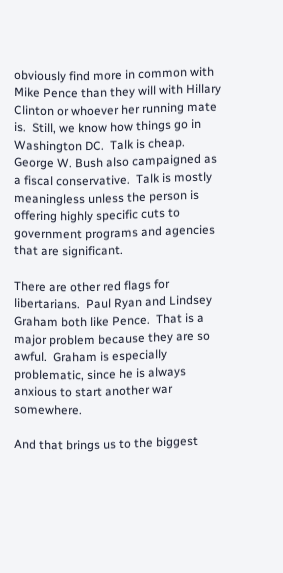obviously find more in common with Mike Pence than they will with Hillary Clinton or whoever her running mate is.  Still, we know how things go in Washington DC.  Talk is cheap.  George W. Bush also campaigned as a fiscal conservative.  Talk is mostly meaningless unless the person is offering highly specific cuts to government programs and agencies that are significant.

There are other red flags for libertarians.  Paul Ryan and Lindsey Graham both like Pence.  That is a major problem because they are so awful.  Graham is especially problematic, since he is always anxious to start another war somewhere.

And that brings us to the biggest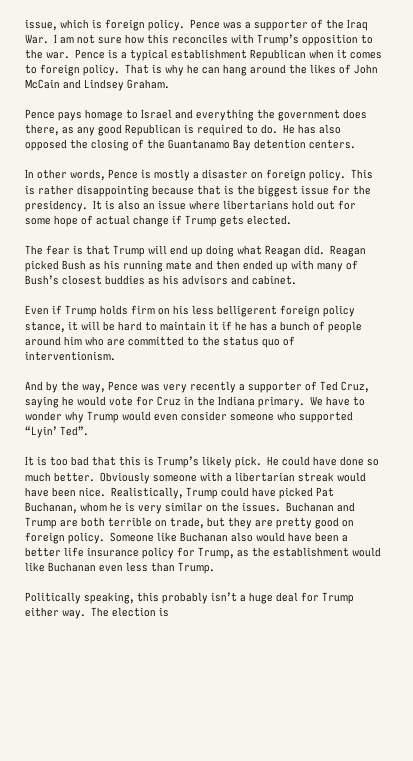issue, which is foreign policy.  Pence was a supporter of the Iraq War.  I am not sure how this reconciles with Trump’s opposition to the war.  Pence is a typical establishment Republican when it comes to foreign policy.  That is why he can hang around the likes of John McCain and Lindsey Graham.

Pence pays homage to Israel and everything the government does there, as any good Republican is required to do.  He has also opposed the closing of the Guantanamo Bay detention centers.

In other words, Pence is mostly a disaster on foreign policy.  This is rather disappointing because that is the biggest issue for the presidency.  It is also an issue where libertarians hold out for some hope of actual change if Trump gets elected.

The fear is that Trump will end up doing what Reagan did.  Reagan picked Bush as his running mate and then ended up with many of Bush’s closest buddies as his advisors and cabinet.

Even if Trump holds firm on his less belligerent foreign policy stance, it will be hard to maintain it if he has a bunch of people around him who are committed to the status quo of interventionism.

And by the way, Pence was very recently a supporter of Ted Cruz, saying he would vote for Cruz in the Indiana primary.  We have to wonder why Trump would even consider someone who supported “Lyin’ Ted”.

It is too bad that this is Trump’s likely pick.  He could have done so much better.  Obviously someone with a libertarian streak would have been nice.  Realistically, Trump could have picked Pat Buchanan, whom he is very similar on the issues.  Buchanan and Trump are both terrible on trade, but they are pretty good on foreign policy.  Someone like Buchanan also would have been a better life insurance policy for Trump, as the establishment would like Buchanan even less than Trump.

Politically speaking, this probably isn’t a huge deal for Trump either way.  The election is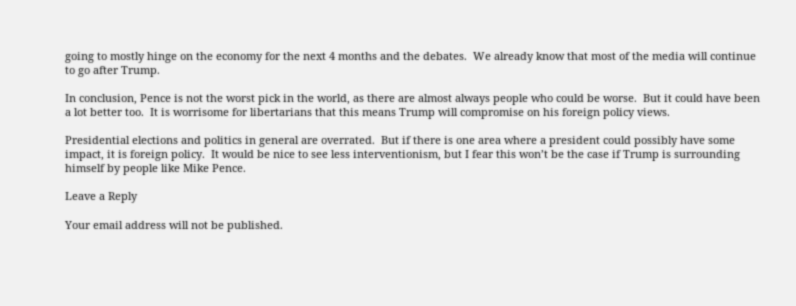going to mostly hinge on the economy for the next 4 months and the debates.  We already know that most of the media will continue to go after Trump.

In conclusion, Pence is not the worst pick in the world, as there are almost always people who could be worse.  But it could have been a lot better too.  It is worrisome for libertarians that this means Trump will compromise on his foreign policy views.

Presidential elections and politics in general are overrated.  But if there is one area where a president could possibly have some impact, it is foreign policy.  It would be nice to see less interventionism, but I fear this won’t be the case if Trump is surrounding himself by people like Mike Pence.

Leave a Reply

Your email address will not be published.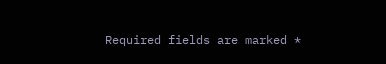Required fields are marked *